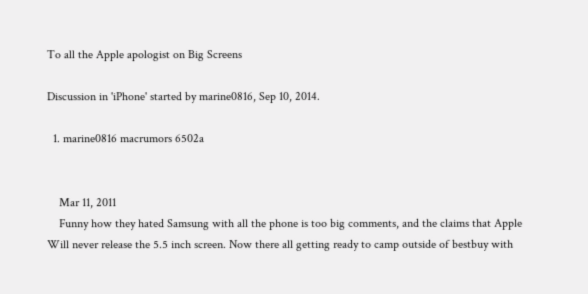To all the Apple apologist on Big Screens

Discussion in 'iPhone' started by marine0816, Sep 10, 2014.

  1. marine0816 macrumors 6502a


    Mar 11, 2011
    Funny how they hated Samsung with all the phone is too big comments, and the claims that Apple Will never release the 5.5 inch screen. Now there all getting ready to camp outside of bestbuy with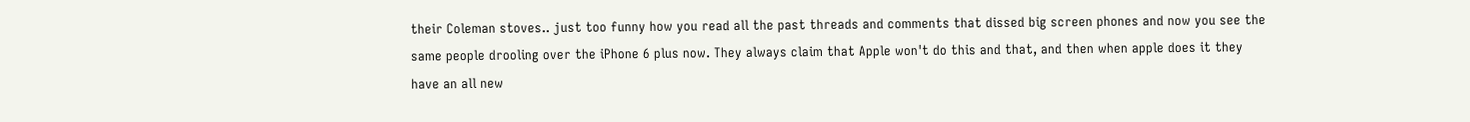their Coleman stoves.. just too funny how you read all the past threads and comments that dissed big screen phones and now you see the same people drooling over the iPhone 6 plus now. They always claim that Apple won't do this and that, and then when apple does it they have an all new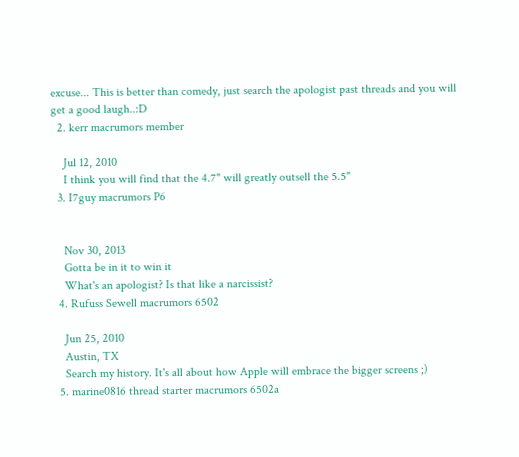excuse... This is better than comedy, just search the apologist past threads and you will get a good laugh..:D
  2. kerr macrumors member

    Jul 12, 2010
    I think you will find that the 4.7" will greatly outsell the 5.5"
  3. I7guy macrumors P6


    Nov 30, 2013
    Gotta be in it to win it
    What's an apologist? Is that like a narcissist?
  4. Rufuss Sewell macrumors 6502

    Jun 25, 2010
    Austin, TX
    Search my history. It's all about how Apple will embrace the bigger screens ;)
  5. marine0816 thread starter macrumors 6502a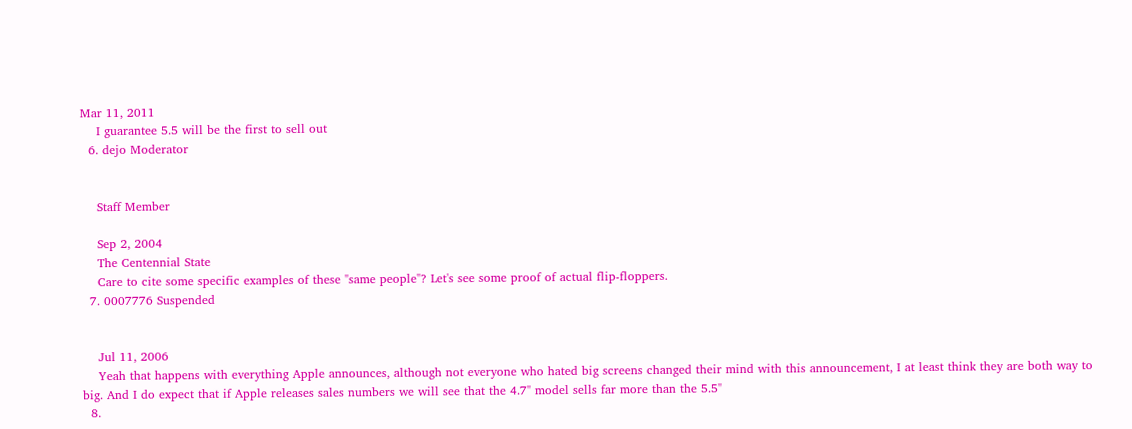Mar 11, 2011
    I guarantee 5.5 will be the first to sell out
  6. dejo Moderator


    Staff Member

    Sep 2, 2004
    The Centennial State
    Care to cite some specific examples of these "same people"? Let's see some proof of actual flip-floppers.
  7. 0007776 Suspended


    Jul 11, 2006
    Yeah that happens with everything Apple announces, although not everyone who hated big screens changed their mind with this announcement, I at least think they are both way to big. And I do expect that if Apple releases sales numbers we will see that the 4.7" model sells far more than the 5.5"
  8.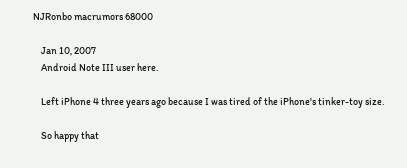NJRonbo macrumors 68000

    Jan 10, 2007
    Android Note III user here.

    Left iPhone 4 three years ago because I was tired of the iPhone's tinker-toy size.

    So happy that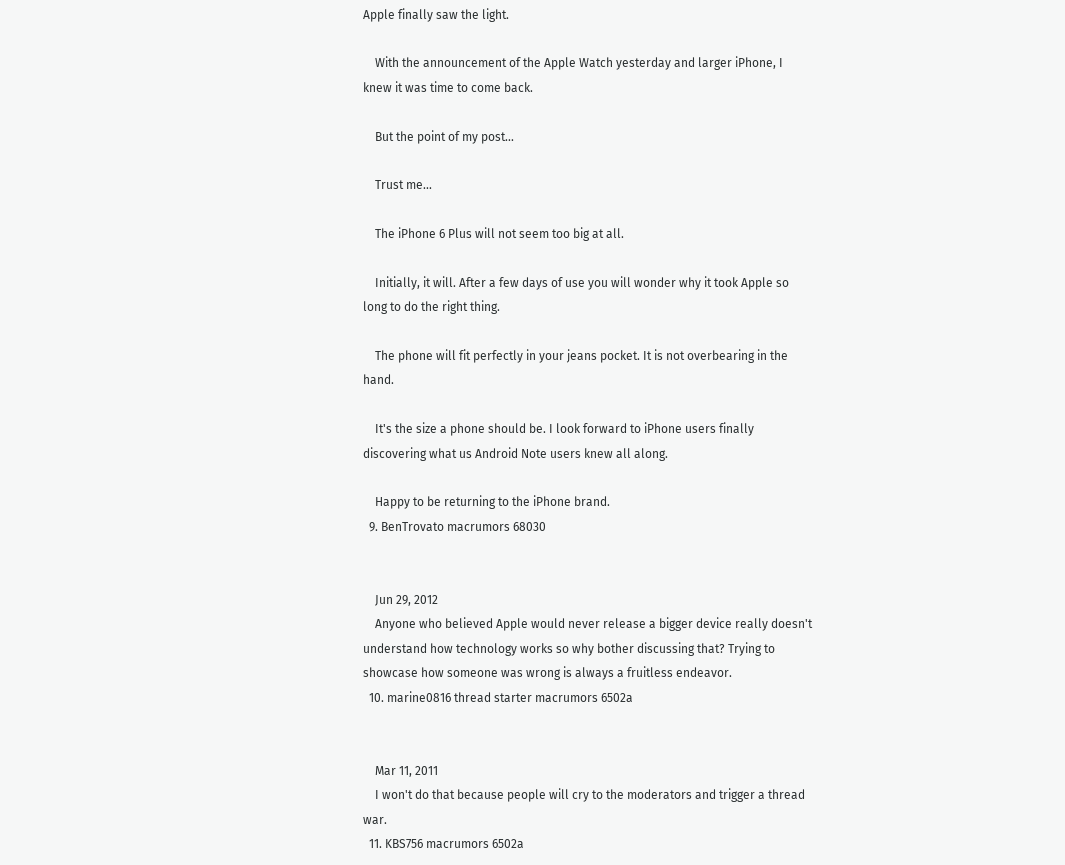Apple finally saw the light.

    With the announcement of the Apple Watch yesterday and larger iPhone, I knew it was time to come back.

    But the point of my post...

    Trust me...

    The iPhone 6 Plus will not seem too big at all.

    Initially, it will. After a few days of use you will wonder why it took Apple so long to do the right thing.

    The phone will fit perfectly in your jeans pocket. It is not overbearing in the hand.

    It's the size a phone should be. I look forward to iPhone users finally discovering what us Android Note users knew all along.

    Happy to be returning to the iPhone brand.
  9. BenTrovato macrumors 68030


    Jun 29, 2012
    Anyone who believed Apple would never release a bigger device really doesn't understand how technology works so why bother discussing that? Trying to showcase how someone was wrong is always a fruitless endeavor.
  10. marine0816 thread starter macrumors 6502a


    Mar 11, 2011
    I won't do that because people will cry to the moderators and trigger a thread war.
  11. KBS756 macrumors 6502a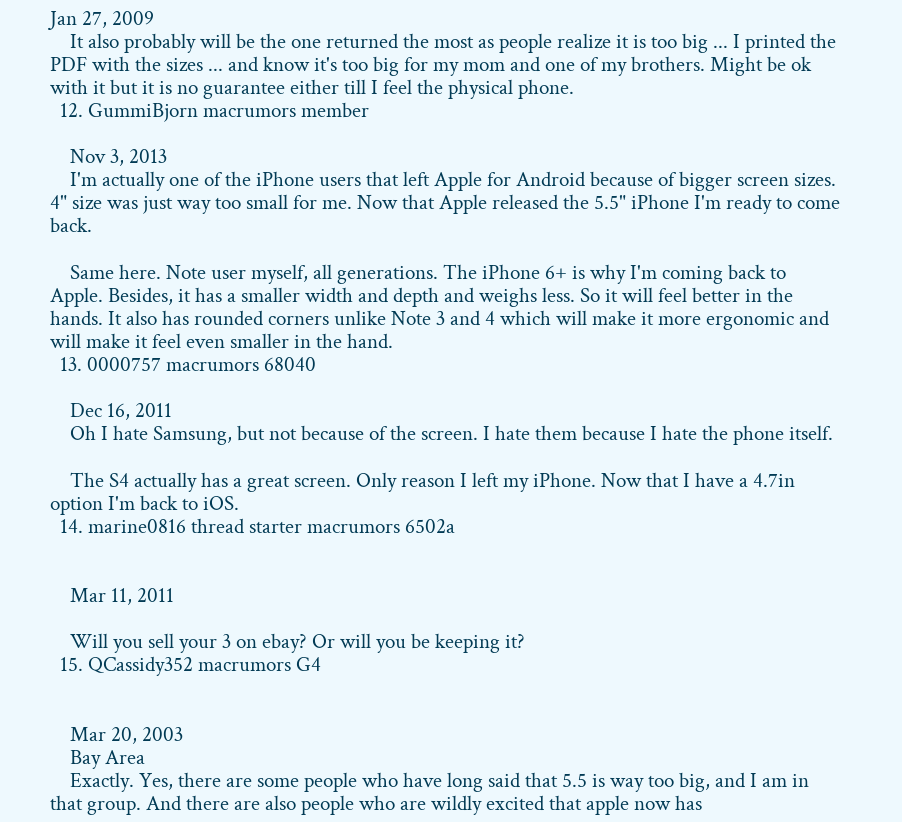Jan 27, 2009
    It also probably will be the one returned the most as people realize it is too big ... I printed the PDF with the sizes ... and know it's too big for my mom and one of my brothers. Might be ok with it but it is no guarantee either till I feel the physical phone.
  12. GummiBjorn macrumors member

    Nov 3, 2013
    I'm actually one of the iPhone users that left Apple for Android because of bigger screen sizes. 4" size was just way too small for me. Now that Apple released the 5.5" iPhone I'm ready to come back.

    Same here. Note user myself, all generations. The iPhone 6+ is why I'm coming back to Apple. Besides, it has a smaller width and depth and weighs less. So it will feel better in the hands. It also has rounded corners unlike Note 3 and 4 which will make it more ergonomic and will make it feel even smaller in the hand.
  13. 0000757 macrumors 68040

    Dec 16, 2011
    Oh I hate Samsung, but not because of the screen. I hate them because I hate the phone itself.

    The S4 actually has a great screen. Only reason I left my iPhone. Now that I have a 4.7in option I'm back to iOS.
  14. marine0816 thread starter macrumors 6502a


    Mar 11, 2011

    Will you sell your 3 on ebay? Or will you be keeping it?
  15. QCassidy352 macrumors G4


    Mar 20, 2003
    Bay Area
    Exactly. Yes, there are some people who have long said that 5.5 is way too big, and I am in that group. And there are also people who are wildly excited that apple now has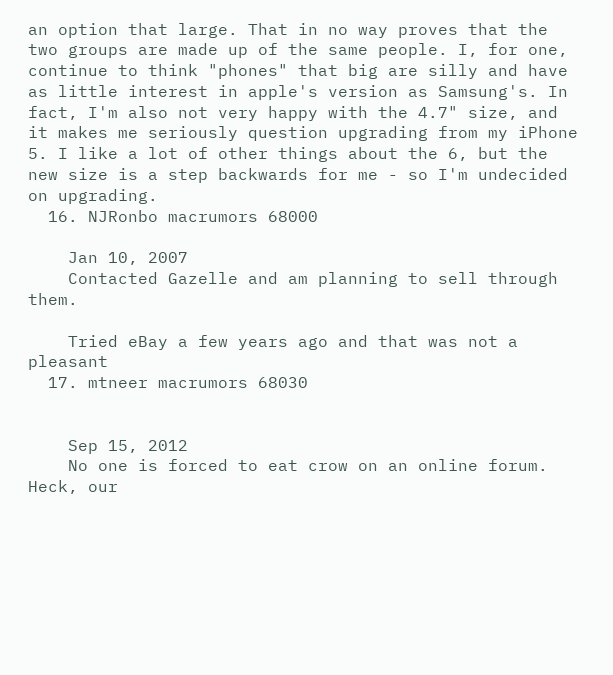an option that large. That in no way proves that the two groups are made up of the same people. I, for one, continue to think "phones" that big are silly and have as little interest in apple's version as Samsung's. In fact, I'm also not very happy with the 4.7" size, and it makes me seriously question upgrading from my iPhone 5. I like a lot of other things about the 6, but the new size is a step backwards for me - so I'm undecided on upgrading.
  16. NJRonbo macrumors 68000

    Jan 10, 2007
    Contacted Gazelle and am planning to sell through them.

    Tried eBay a few years ago and that was not a pleasant
  17. mtneer macrumors 68030


    Sep 15, 2012
    No one is forced to eat crow on an online forum. Heck, our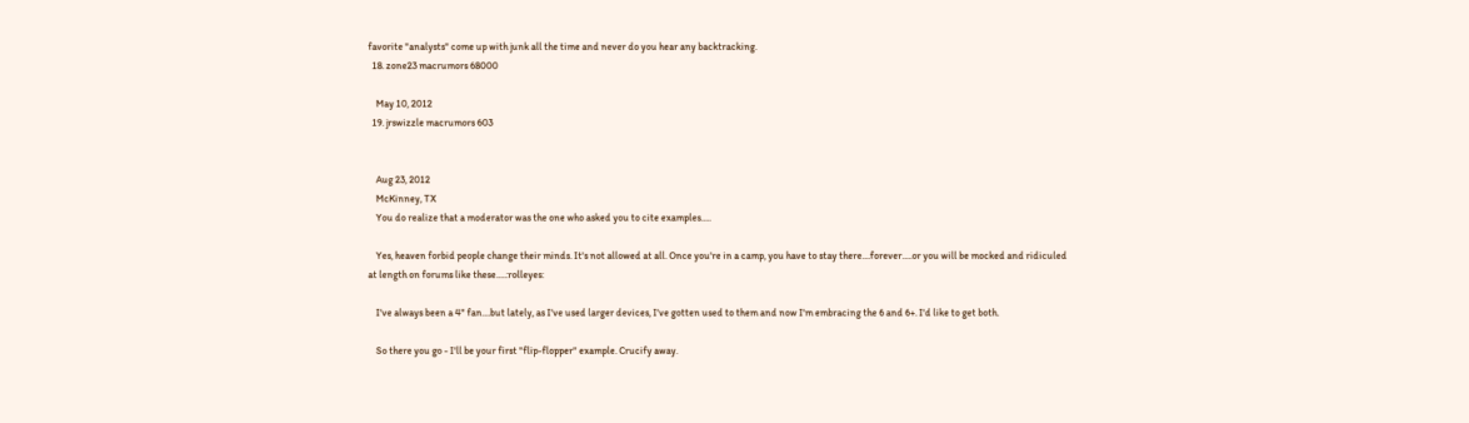favorite "analysts" come up with junk all the time and never do you hear any backtracking.
  18. zone23 macrumors 68000

    May 10, 2012
  19. jrswizzle macrumors 603


    Aug 23, 2012
    McKinney, TX
    You do realize that a moderator was the one who asked you to cite examples.....

    Yes, heaven forbid people change their minds. It's not allowed at all. Once you're in a camp, you have to stay there....forever.....or you will be mocked and ridiculed at length on forums like these.....:rolleyes:

    I've always been a 4" fan....but lately, as I've used larger devices, I've gotten used to them and now I'm embracing the 6 and 6+. I'd like to get both.

    So there you go - I'll be your first "flip-flopper" example. Crucify away.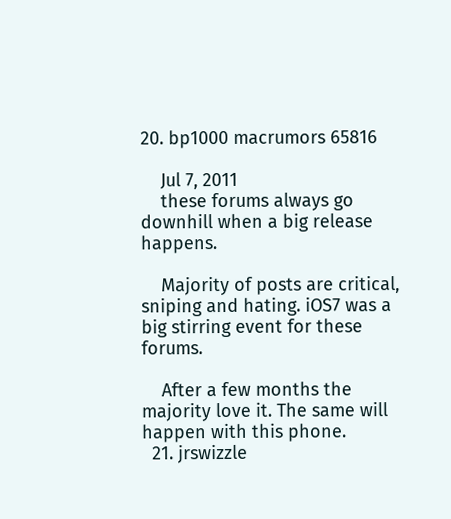20. bp1000 macrumors 65816

    Jul 7, 2011
    these forums always go downhill when a big release happens.

    Majority of posts are critical, sniping and hating. iOS7 was a big stirring event for these forums.

    After a few months the majority love it. The same will happen with this phone.
  21. jrswizzle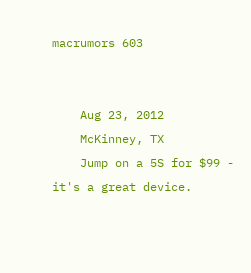macrumors 603


    Aug 23, 2012
    McKinney, TX
    Jump on a 5S for $99 - it's a great device.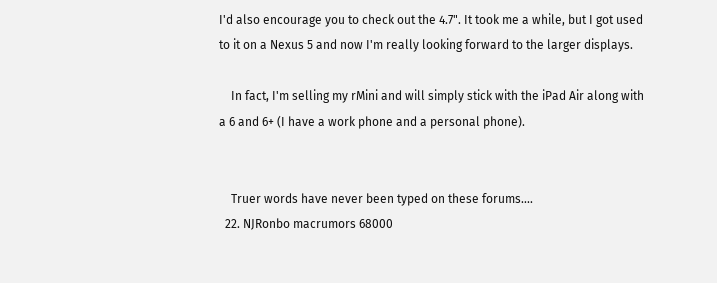I'd also encourage you to check out the 4.7". It took me a while, but I got used to it on a Nexus 5 and now I'm really looking forward to the larger displays.

    In fact, I'm selling my rMini and will simply stick with the iPad Air along with a 6 and 6+ (I have a work phone and a personal phone).


    Truer words have never been typed on these forums....
  22. NJRonbo macrumors 68000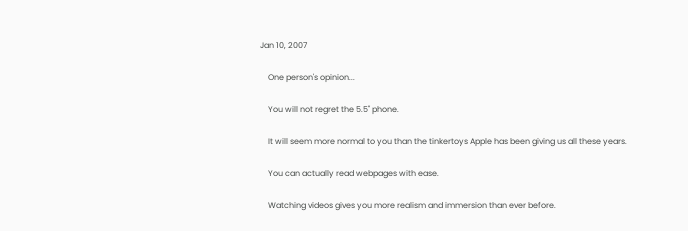Jan 10, 2007

    One person's opinion...

    You will not regret the 5.5" phone.

    It will seem more normal to you than the tinkertoys Apple has been giving us all these years.

    You can actually read webpages with ease.

    Watching videos gives you more realism and immersion than ever before.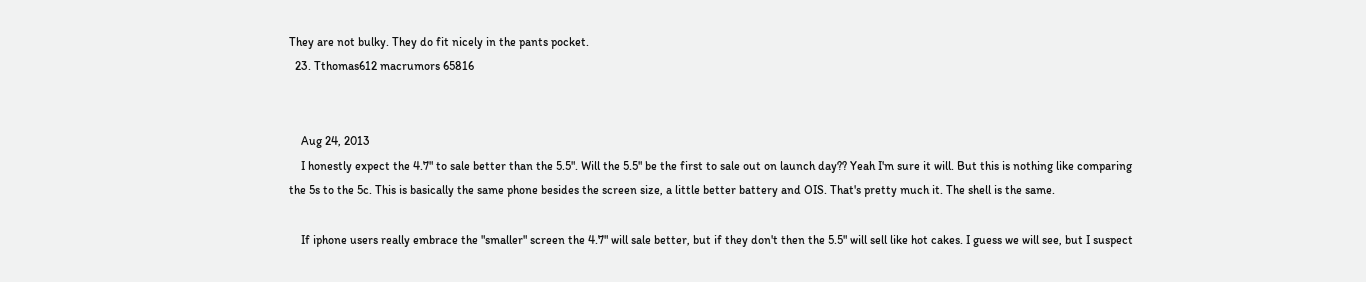They are not bulky. They do fit nicely in the pants pocket.
  23. Tthomas612 macrumors 65816


    Aug 24, 2013
    I honestly expect the 4.7" to sale better than the 5.5". Will the 5.5" be the first to sale out on launch day?? Yeah I'm sure it will. But this is nothing like comparing the 5s to the 5c. This is basically the same phone besides the screen size, a little better battery and OIS. That's pretty much it. The shell is the same.

    If iphone users really embrace the "smaller" screen the 4.7" will sale better, but if they don't then the 5.5" will sell like hot cakes. I guess we will see, but I suspect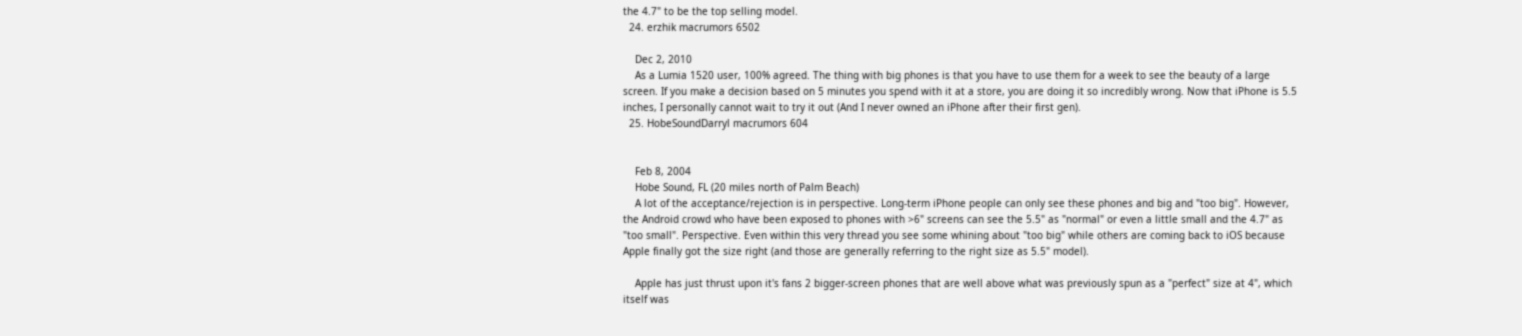the 4.7" to be the top selling model.
  24. erzhik macrumors 6502

    Dec 2, 2010
    As a Lumia 1520 user, 100% agreed. The thing with big phones is that you have to use them for a week to see the beauty of a large screen. If you make a decision based on 5 minutes you spend with it at a store, you are doing it so incredibly wrong. Now that iPhone is 5.5 inches, I personally cannot wait to try it out (And I never owned an iPhone after their first gen).
  25. HobeSoundDarryl macrumors 604


    Feb 8, 2004
    Hobe Sound, FL (20 miles north of Palm Beach)
    A lot of the acceptance/rejection is in perspective. Long-term iPhone people can only see these phones and big and "too big". However, the Android crowd who have been exposed to phones with >6" screens can see the 5.5" as "normal" or even a little small and the 4.7" as "too small". Perspective. Even within this very thread you see some whining about "too big" while others are coming back to iOS because Apple finally got the size right (and those are generally referring to the right size as 5.5" model).

    Apple has just thrust upon it's fans 2 bigger-screen phones that are well above what was previously spun as a "perfect" size at 4", which itself was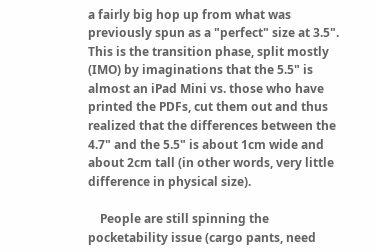a fairly big hop up from what was previously spun as a "perfect" size at 3.5". This is the transition phase, split mostly (IMO) by imaginations that the 5.5" is almost an iPad Mini vs. those who have printed the PDFs, cut them out and thus realized that the differences between the 4.7" and the 5.5" is about 1cm wide and about 2cm tall (in other words, very little difference in physical size).

    People are still spinning the pocketability issue (cargo pants, need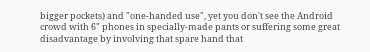bigger pockets) and "one-handed use", yet you don't see the Android crowd with 6" phones in specially-made pants or suffering some great disadvantage by involving that spare hand that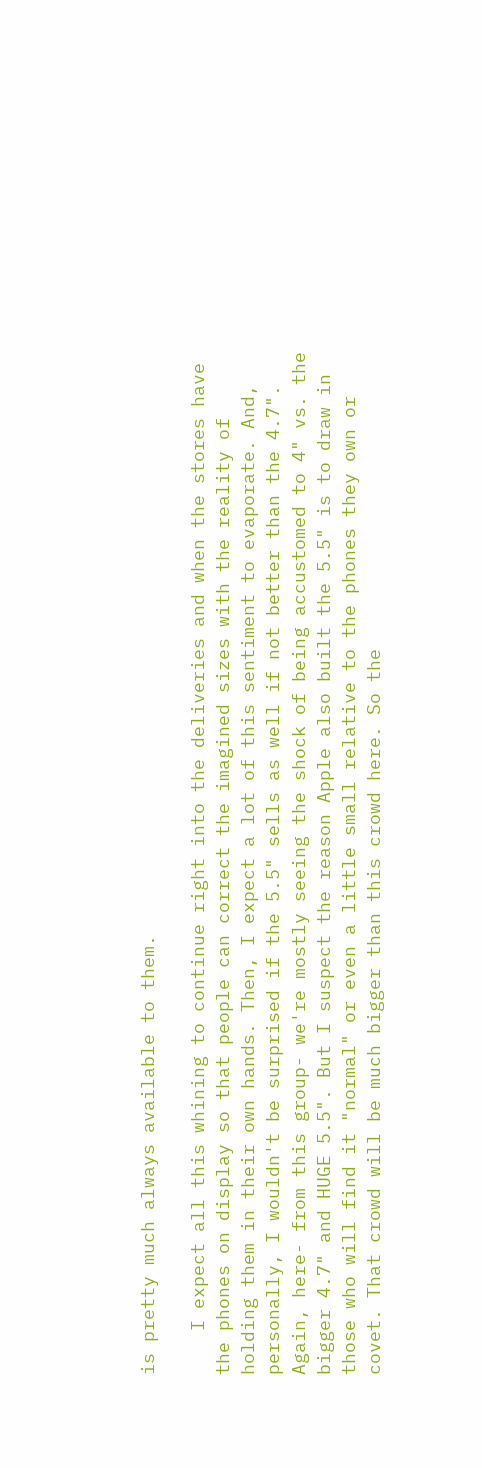is pretty much always available to them.

    I expect all this whining to continue right into the deliveries and when the stores have the phones on display so that people can correct the imagined sizes with the reality of holding them in their own hands. Then, I expect a lot of this sentiment to evaporate. And, personally, I wouldn't be surprised if the 5.5" sells as well if not better than the 4.7". Again, here- from this group- we're mostly seeing the shock of being accustomed to 4" vs. the bigger 4.7" and HUGE 5.5". But I suspect the reason Apple also built the 5.5" is to draw in those who will find it "normal" or even a little small relative to the phones they own or covet. That crowd will be much bigger than this crowd here. So the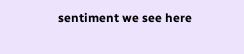sentiment we see here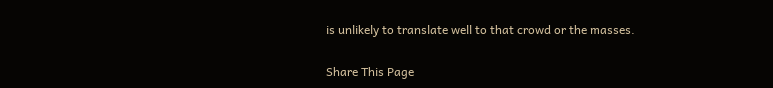is unlikely to translate well to that crowd or the masses.

Share This Page